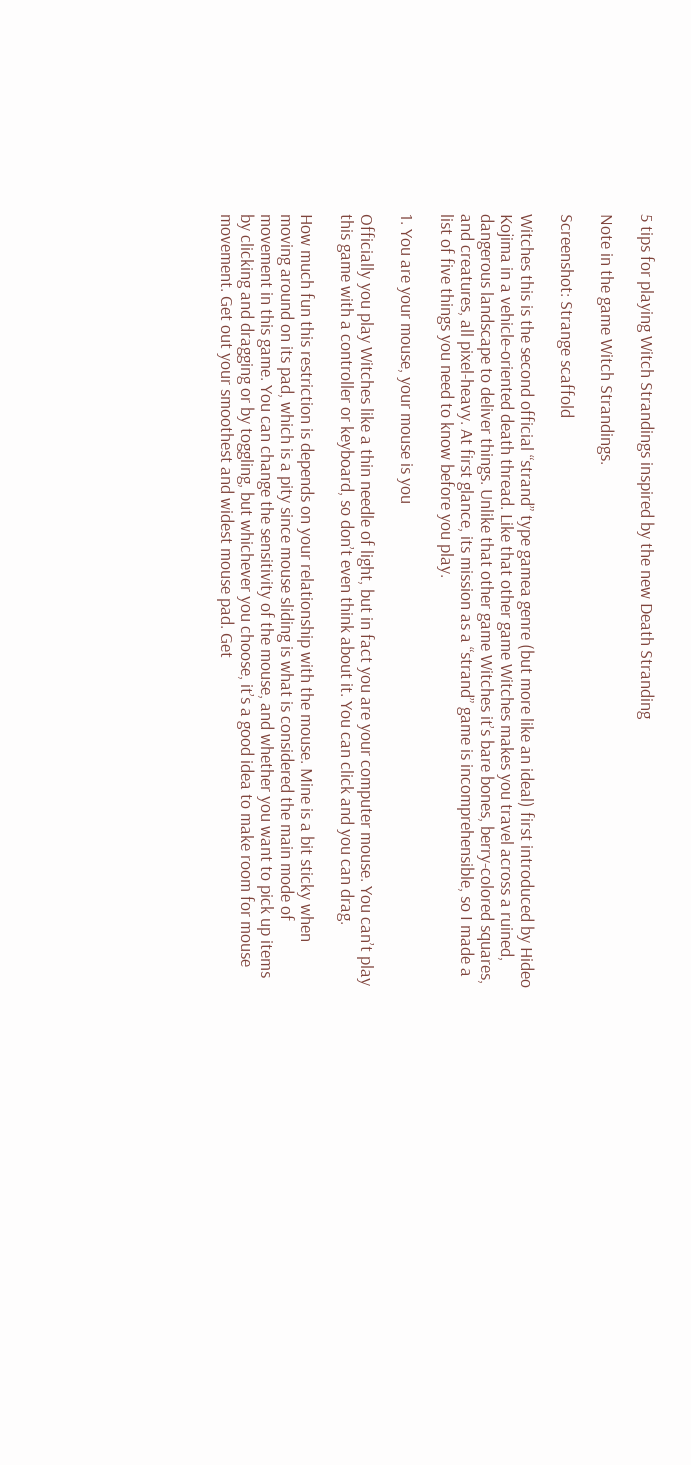5 tips for playing Witch Strandings inspired by the new Death Stranding

Note in the game Witch Strandings.

Screenshot: Strange scaffold

Witches this is the second official “strand” type gamea genre (but more like an ideal) first introduced by Hideo Kojima in a vehicle-oriented death thread. Like that other game Witches makes you travel across a ruined, dangerous landscape to deliver things. Unlike that other game Witches it’s bare bones, berry-colored squares, and creatures, all pixel-heavy. At first glance, its mission as a “strand” game is incomprehensible, so I made a list of five things you need to know before you play.

1. You are your mouse, your mouse is you

Officially you play Witches like a thin needle of light, but in fact you are your computer mouse. You can’t play this game with a controller or keyboard, so don’t even think about it. You can click and you can drag.

How much fun this restriction is depends on your relationship with the mouse. Mine is a bit sticky when moving around on its pad, which is a pity since mouse sliding is what is considered the main mode of movement in this game. You can change the sensitivity of the mouse, and whether you want to pick up items by clicking and dragging or by toggling, but whichever you choose, it’s a good idea to make room for mouse movement. Get out your smoothest and widest mouse pad. Get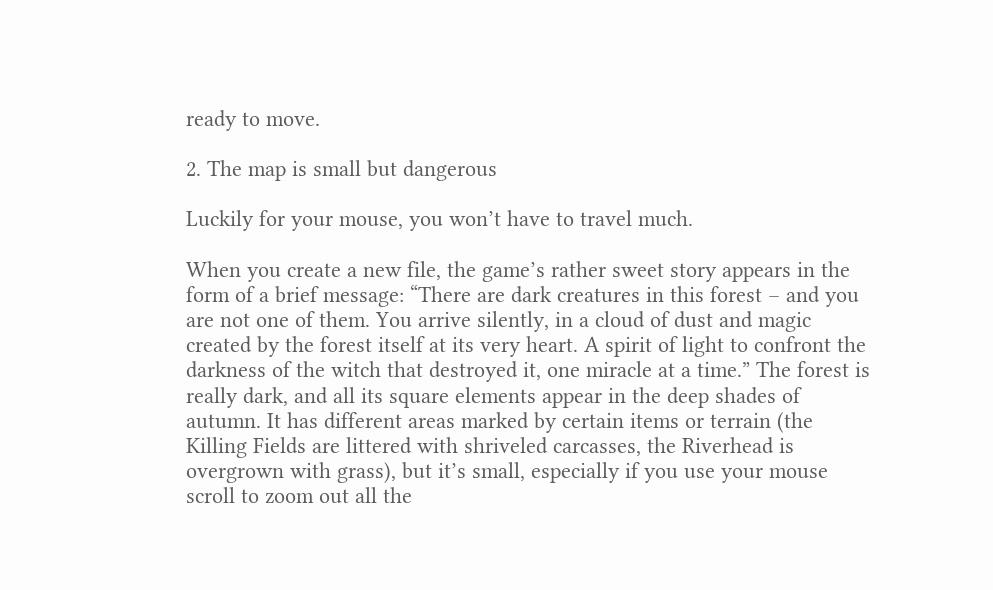ready to move.

2. The map is small but dangerous

Luckily for your mouse, you won’t have to travel much.

When you create a new file, the game’s rather sweet story appears in the form of a brief message: “There are dark creatures in this forest – and you are not one of them. You arrive silently, in a cloud of dust and magic created by the forest itself at its very heart. A spirit of light to confront the darkness of the witch that destroyed it, one miracle at a time.” The forest is really dark, and all its square elements appear in the deep shades of autumn. It has different areas marked by certain items or terrain (the Killing Fields are littered with shriveled carcasses, the Riverhead is overgrown with grass), but it’s small, especially if you use your mouse scroll to zoom out all the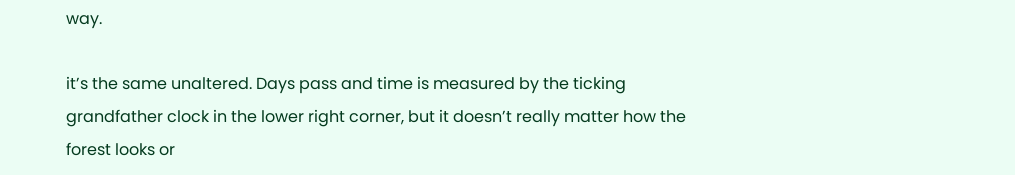way.

it’s the same unaltered. Days pass and time is measured by the ticking grandfather clock in the lower right corner, but it doesn’t really matter how the forest looks or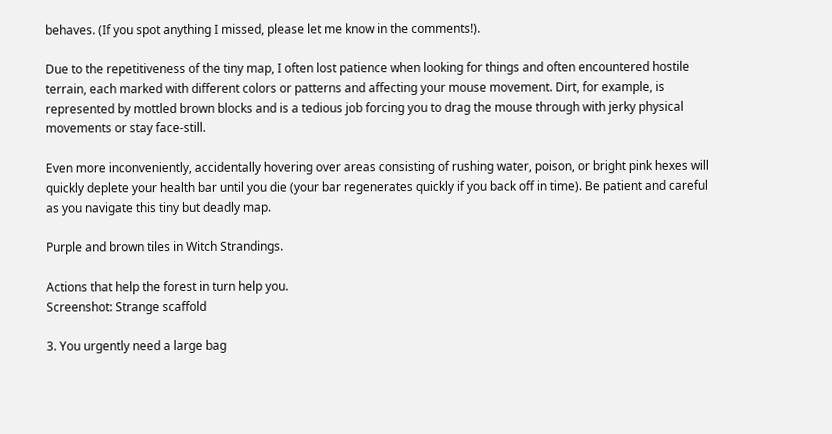behaves. (If you spot anything I missed, please let me know in the comments!).

Due to the repetitiveness of the tiny map, I often lost patience when looking for things and often encountered hostile terrain, each marked with different colors or patterns and affecting your mouse movement. Dirt, for example, is represented by mottled brown blocks and is a tedious job forcing you to drag the mouse through with jerky physical movements or stay face-still.

Even more inconveniently, accidentally hovering over areas consisting of rushing water, poison, or bright pink hexes will quickly deplete your health bar until you die (your bar regenerates quickly if you back off in time). Be patient and careful as you navigate this tiny but deadly map.

Purple and brown tiles in Witch Strandings.

Actions that help the forest in turn help you.
Screenshot: Strange scaffold

3. You urgently need a large bag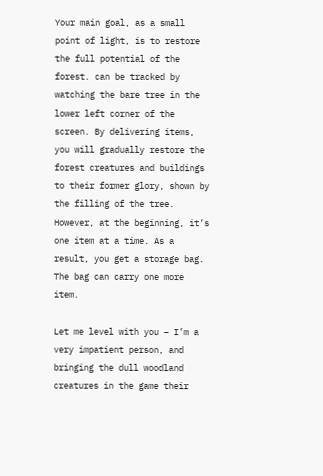Your main goal, as a small point of light, is to restore the full potential of the forest. can be tracked by watching the bare tree in the lower left corner of the screen. By delivering items, you will gradually restore the forest creatures and buildings to their former glory, shown by the filling of the tree. However, at the beginning, it’s one item at a time. As a result, you get a storage bag. The bag can carry one more item.

Let me level with you – I’m a very impatient person, and bringing the dull woodland creatures in the game their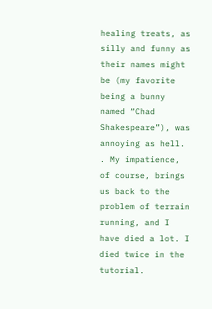healing treats, as silly and funny as their names might be (my favorite being a bunny named “Chad Shakespeare”), was annoying as hell. . My impatience, of course, brings us back to the problem of terrain running, and I have died a lot. I died twice in the tutorial.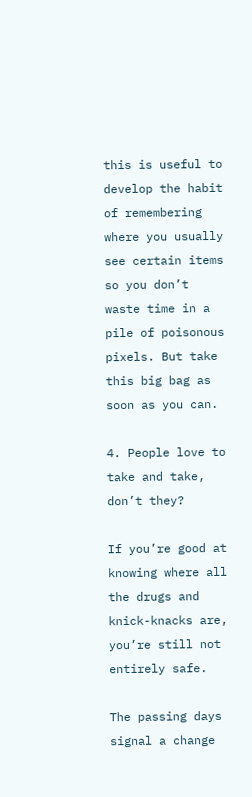this is useful to develop the habit of remembering where you usually see certain items so you don’t waste time in a pile of poisonous pixels. But take this big bag as soon as you can.

4. People love to take and take, don’t they?

If you’re good at knowing where all the drugs and knick-knacks are, you’re still not entirely safe.

The passing days signal a change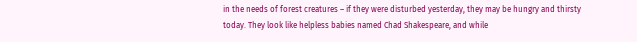in the needs of forest creatures – if they were disturbed yesterday, they may be hungry and thirsty today. They look like helpless babies named Chad Shakespeare, and while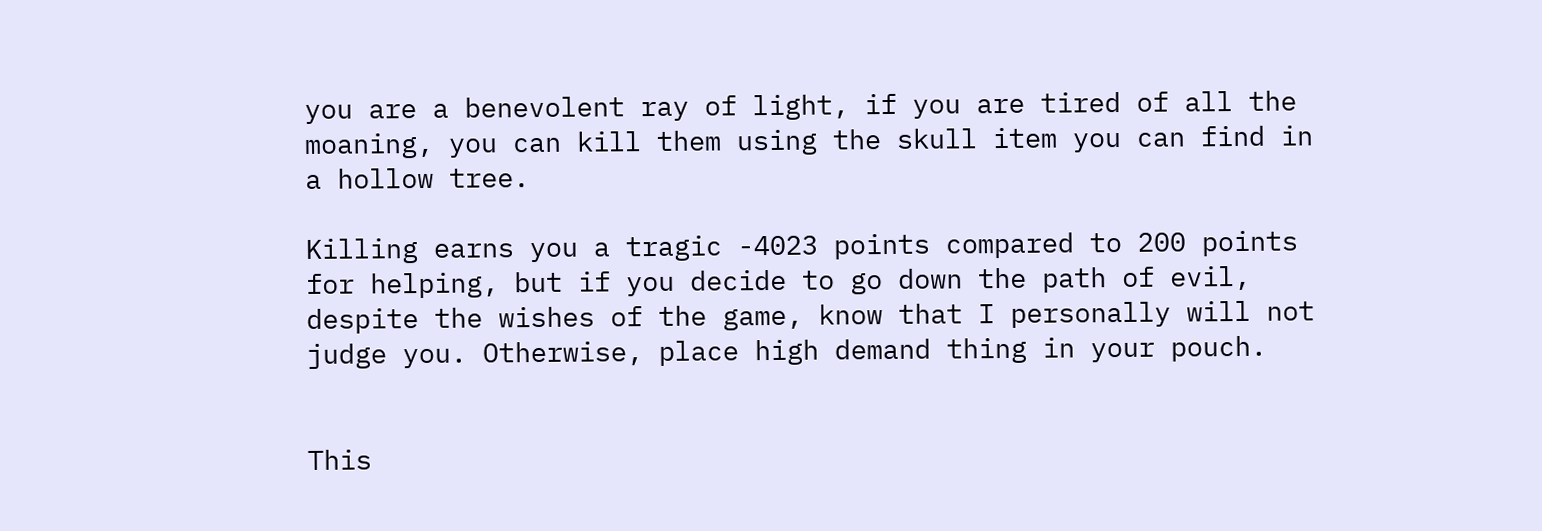you are a benevolent ray of light, if you are tired of all the moaning, you can kill them using the skull item you can find in a hollow tree.

Killing earns you a tragic -4023 points compared to 200 points for helping, but if you decide to go down the path of evil, despite the wishes of the game, know that I personally will not judge you. Otherwise, place high demand thing in your pouch.


This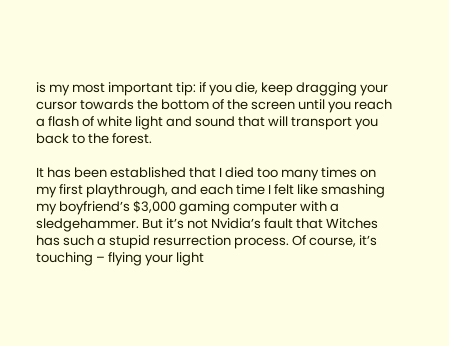is my most important tip: if you die, keep dragging your cursor towards the bottom of the screen until you reach a flash of white light and sound that will transport you back to the forest.

It has been established that I died too many times on my first playthrough, and each time I felt like smashing my boyfriend’s $3,000 gaming computer with a sledgehammer. But it’s not Nvidia’s fault that Witches has such a stupid resurrection process. Of course, it’s touching – flying your light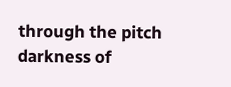through the pitch darkness of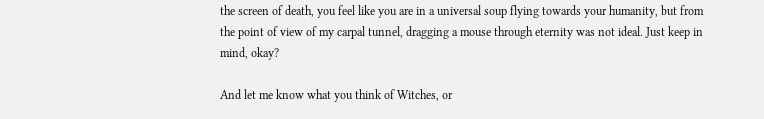the screen of death, you feel like you are in a universal soup flying towards your humanity, but from the point of view of my carpal tunnel, dragging a mouse through eternity was not ideal. Just keep in mind, okay?

And let me know what you think of Witches, or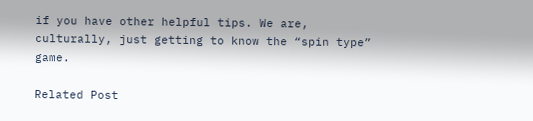if you have other helpful tips. We are, culturally, just getting to know the “spin type” game.

Related Post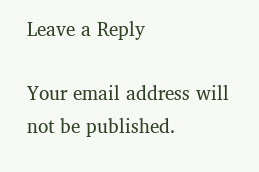Leave a Reply

Your email address will not be published.